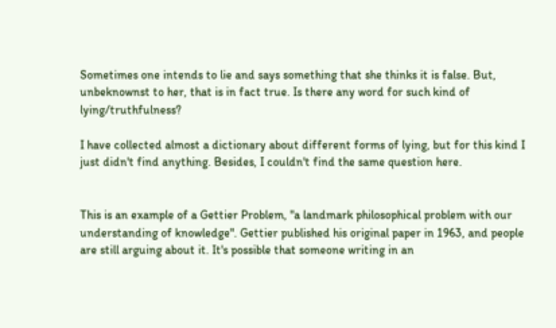Sometimes one intends to lie and says something that she thinks it is false. But, unbeknownst to her, that is in fact true. Is there any word for such kind of lying/truthfulness?

I have collected almost a dictionary about different forms of lying, but for this kind I just didn't find anything. Besides, I couldn't find the same question here.


This is an example of a Gettier Problem, "a landmark philosophical problem with our understanding of knowledge". Gettier published his original paper in 1963, and people are still arguing about it. It's possible that someone writing in an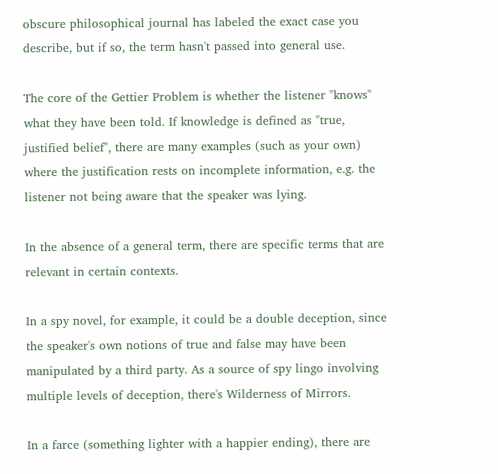obscure philosophical journal has labeled the exact case you describe, but if so, the term hasn't passed into general use.

The core of the Gettier Problem is whether the listener "knows" what they have been told. If knowledge is defined as "true, justified belief", there are many examples (such as your own) where the justification rests on incomplete information, e.g. the listener not being aware that the speaker was lying.

In the absence of a general term, there are specific terms that are relevant in certain contexts.

In a spy novel, for example, it could be a double deception, since the speaker's own notions of true and false may have been manipulated by a third party. As a source of spy lingo involving multiple levels of deception, there's Wilderness of Mirrors.

In a farce (something lighter with a happier ending), there are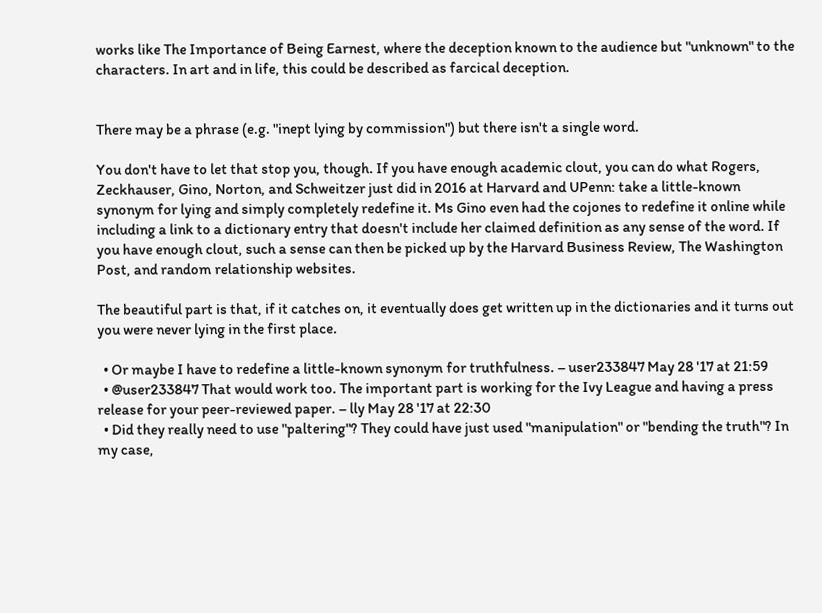works like The Importance of Being Earnest, where the deception known to the audience but "unknown" to the characters. In art and in life, this could be described as farcical deception.


There may be a phrase (e.g. "inept lying by commission") but there isn't a single word.

You don't have to let that stop you, though. If you have enough academic clout, you can do what Rogers, Zeckhauser, Gino, Norton, and Schweitzer just did in 2016 at Harvard and UPenn: take a little-known synonym for lying and simply completely redefine it. Ms Gino even had the cojones to redefine it online while including a link to a dictionary entry that doesn't include her claimed definition as any sense of the word. If you have enough clout, such a sense can then be picked up by the Harvard Business Review, The Washington Post, and random relationship websites.

The beautiful part is that, if it catches on, it eventually does get written up in the dictionaries and it turns out you were never lying in the first place.

  • Or maybe I have to redefine a little-known synonym for truthfulness. – user233847 May 28 '17 at 21:59
  • @user233847 That would work too. The important part is working for the Ivy League and having a press release for your peer-reviewed paper. – lly May 28 '17 at 22:30
  • Did they really need to use "paltering"? They could have just used "manipulation" or "bending the truth"? In my case,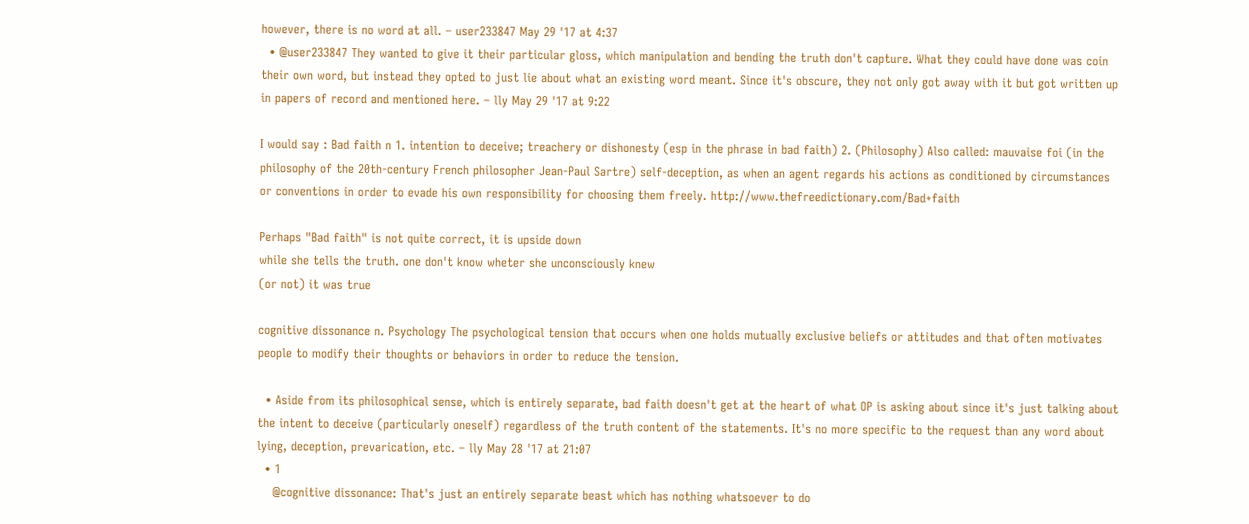however, there is no word at all. – user233847 May 29 '17 at 4:37
  • @user233847 They wanted to give it their particular gloss, which manipulation and bending the truth don't capture. What they could have done was coin their own word, but instead they opted to just lie about what an existing word meant. Since it's obscure, they not only got away with it but got written up in papers of record and mentioned here. – lly May 29 '17 at 9:22

I would say : Bad faith n 1. intention to deceive; treachery or dishonesty (esp in the phrase in bad faith) 2. (Philosophy) Also called: mauvaise foi (in the philosophy of the 20th-century French philosopher Jean-Paul Sartre) self-deception, as when an agent regards his actions as conditioned by circumstances or conventions in order to evade his own responsibility for choosing them freely. http://www.thefreedictionary.com/Bad+faith

Perhaps "Bad faith" is not quite correct, it is upside down
while she tells the truth. one don't know wheter she unconsciously knew
(or not) it was true

cognitive dissonance n. Psychology The psychological tension that occurs when one holds mutually exclusive beliefs or attitudes and that often motivates people to modify their thoughts or behaviors in order to reduce the tension.

  • Aside from its philosophical sense, which is entirely separate, bad faith doesn't get at the heart of what OP is asking about since it's just talking about the intent to deceive (particularly oneself) regardless of the truth content of the statements. It's no more specific to the request than any word about lying, deception, prevarication, etc. – lly May 28 '17 at 21:07
  • 1
    @cognitive dissonance: That's just an entirely separate beast which has nothing whatsoever to do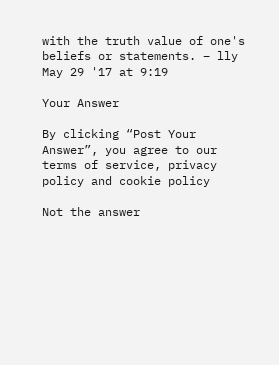with the truth value of one's beliefs or statements. – lly May 29 '17 at 9:19

Your Answer

By clicking “Post Your Answer”, you agree to our terms of service, privacy policy and cookie policy

Not the answer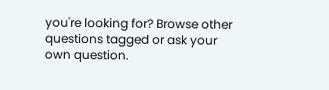you're looking for? Browse other questions tagged or ask your own question.